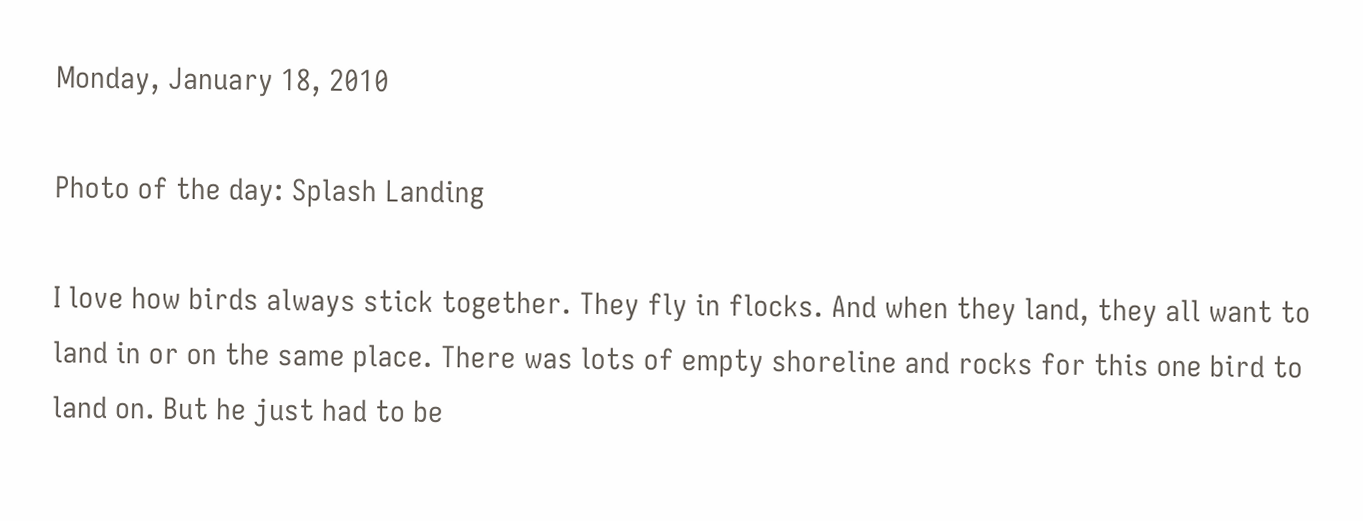Monday, January 18, 2010

Photo of the day: Splash Landing

I love how birds always stick together. They fly in flocks. And when they land, they all want to land in or on the same place. There was lots of empty shoreline and rocks for this one bird to land on. But he just had to be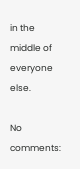in the middle of everyone else.

No comments: